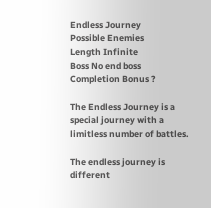Endless Journey
Possible Enemies
Length Infinite
Boss No end boss
Completion Bonus ?

The Endless Journey is a special journey with a limitless number of battles.

The endless journey is different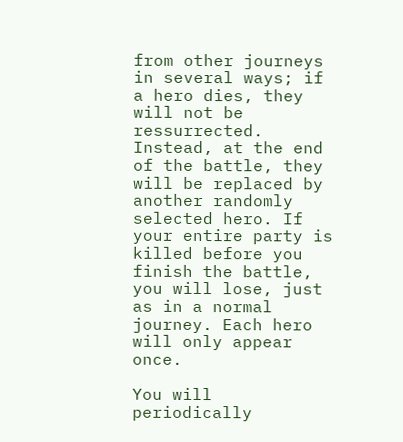from other journeys in several ways; if a hero dies, they will not be ressurrected. Instead, at the end of the battle, they will be replaced by another randomly selected hero. If your entire party is killed before you finish the battle, you will lose, just as in a normal journey. Each hero will only appear once.

You will periodically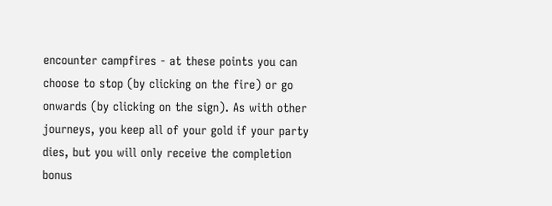encounter campfires - at these points you can choose to stop (by clicking on the fire) or go onwards (by clicking on the sign). As with other journeys, you keep all of your gold if your party dies, but you will only receive the completion bonus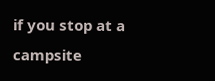if you stop at a campsite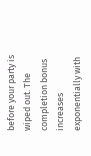before your party is wiped out. The completion bonus increases exponentially with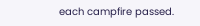each campfire passed.